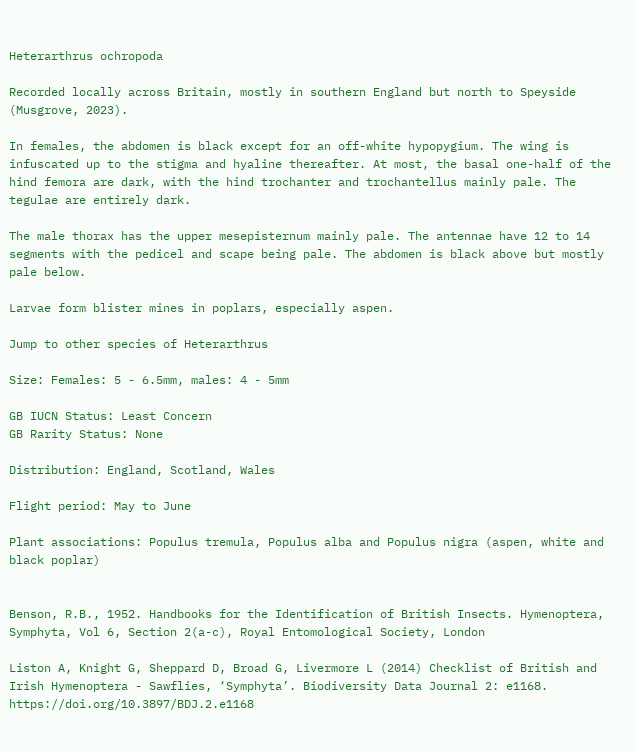Heterarthrus ochropoda

Recorded locally across Britain, mostly in southern England but north to Speyside (Musgrove, 2023).

In females, the abdomen is black except for an off-white hypopygium. The wing is infuscated up to the stigma and hyaline thereafter. At most, the basal one-half of the hind femora are dark, with the hind trochanter and trochantellus mainly pale. The tegulae are entirely dark.

The male thorax has the upper mesepisternum mainly pale. The antennae have 12 to 14 segments with the pedicel and scape being pale. The abdomen is black above but mostly pale below.

Larvae form blister mines in poplars, especially aspen.

Jump to other species of Heterarthrus

Size: Females: 5 - 6.5mm, males: 4 - 5mm

GB IUCN Status: Least Concern
GB Rarity Status: None

Distribution: England, Scotland, Wales

Flight period: May to June

Plant associations: Populus tremula, Populus alba and Populus nigra (aspen, white and black poplar)


Benson, R.B., 1952. Handbooks for the Identification of British Insects. Hymenoptera, Symphyta, Vol 6, Section 2(a-c), Royal Entomological Society, London

Liston A, Knight G, Sheppard D, Broad G, Livermore L (2014) Checklist of British and Irish Hymenoptera - Sawflies, ‘Symphyta’. Biodiversity Data Journal 2: e1168. https://doi.org/10.3897/BDJ.2.e1168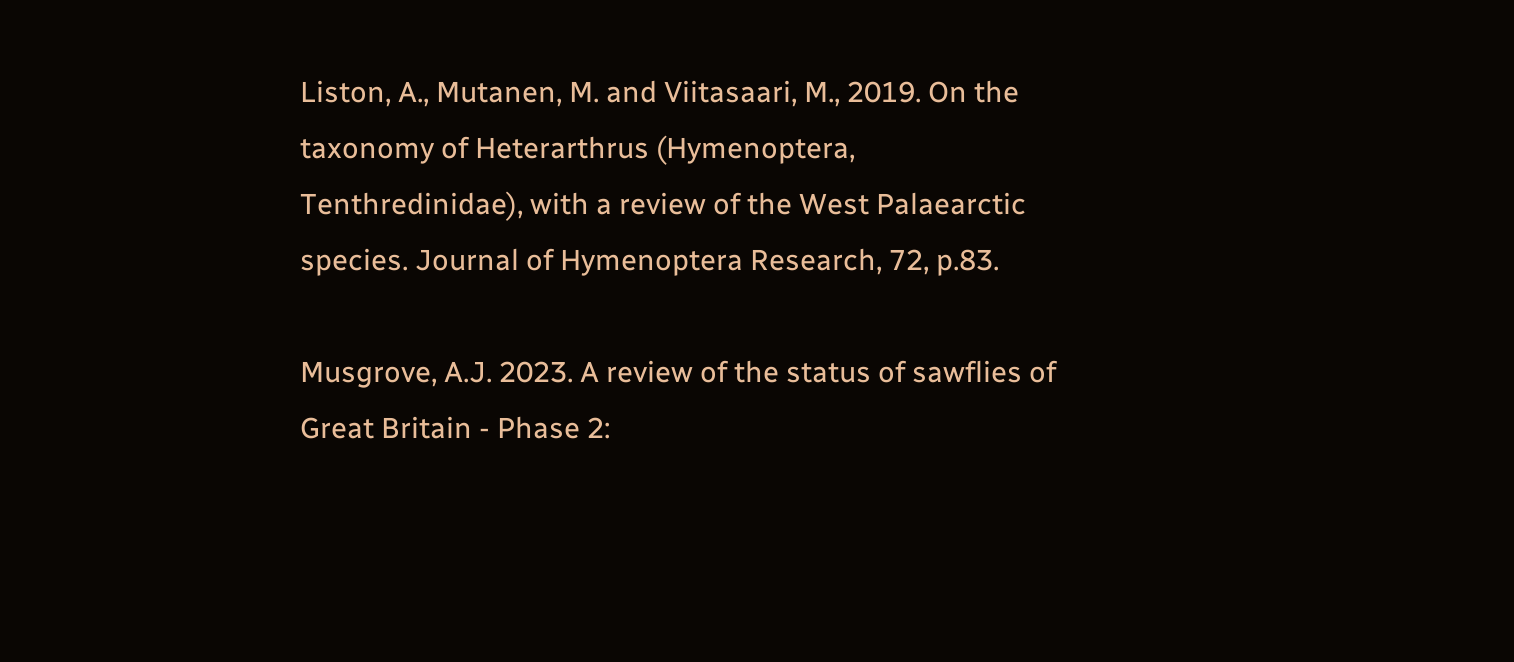Liston, A., Mutanen, M. and Viitasaari, M., 2019. On the taxonomy of Heterarthrus (Hymenoptera, Tenthredinidae), with a review of the West Palaearctic species. Journal of Hymenoptera Research, 72, p.83.

Musgrove, A.J. 2023. A review of the status of sawflies of Great Britain - Phase 2: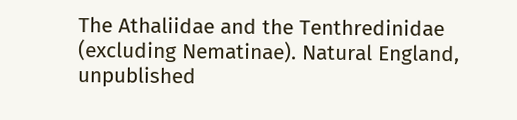The Athaliidae and the Tenthredinidae (excluding Nematinae). Natural England, unpublished